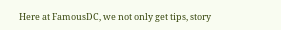Here at FamousDC, we not only get tips, story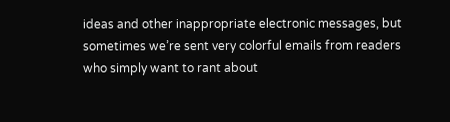ideas and other inappropriate electronic messages, but sometimes we’re sent very colorful emails from readers who simply want to rant about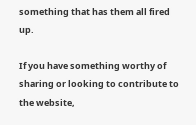something that has them all fired up.

If you have something worthy of sharing or looking to contribute to the website,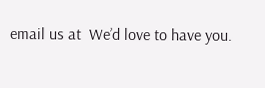email us at  We’d love to have you.